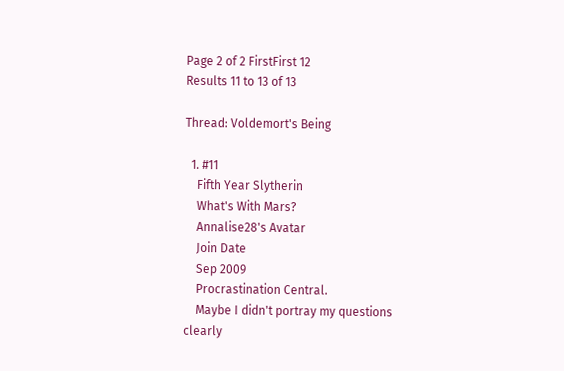Page 2 of 2 FirstFirst 12
Results 11 to 13 of 13

Thread: Voldemort's Being

  1. #11
    Fifth Year Slytherin
    What's With Mars?
    Annalise28's Avatar
    Join Date
    Sep 2009
    Procrastination Central.
    Maybe I didn't portray my questions clearly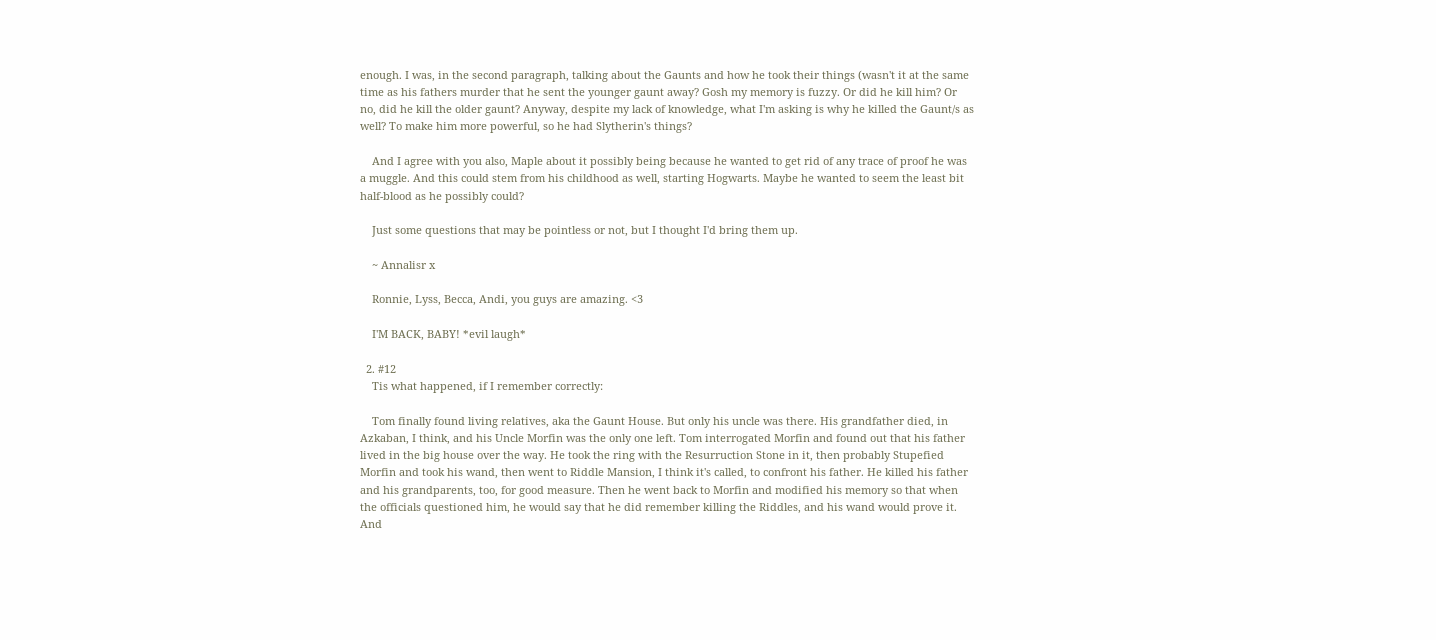enough. I was, in the second paragraph, talking about the Gaunts and how he took their things (wasn't it at the same time as his fathers murder that he sent the younger gaunt away? Gosh my memory is fuzzy. Or did he kill him? Or no, did he kill the older gaunt? Anyway, despite my lack of knowledge, what I'm asking is why he killed the Gaunt/s as well? To make him more powerful, so he had Slytherin's things?

    And I agree with you also, Maple about it possibly being because he wanted to get rid of any trace of proof he was a muggle. And this could stem from his childhood as well, starting Hogwarts. Maybe he wanted to seem the least bit half-blood as he possibly could?

    Just some questions that may be pointless or not, but I thought I'd bring them up.

    ~ Annalisr x

    Ronnie, Lyss, Becca, Andi, you guys are amazing. <3

    I'M BACK, BABY! *evil laugh*

  2. #12
    Tis what happened, if I remember correctly:

    Tom finally found living relatives, aka the Gaunt House. But only his uncle was there. His grandfather died, in Azkaban, I think, and his Uncle Morfin was the only one left. Tom interrogated Morfin and found out that his father lived in the big house over the way. He took the ring with the Resurruction Stone in it, then probably Stupefied Morfin and took his wand, then went to Riddle Mansion, I think it's called, to confront his father. He killed his father and his grandparents, too, for good measure. Then he went back to Morfin and modified his memory so that when the officials questioned him, he would say that he did remember killing the Riddles, and his wand would prove it. And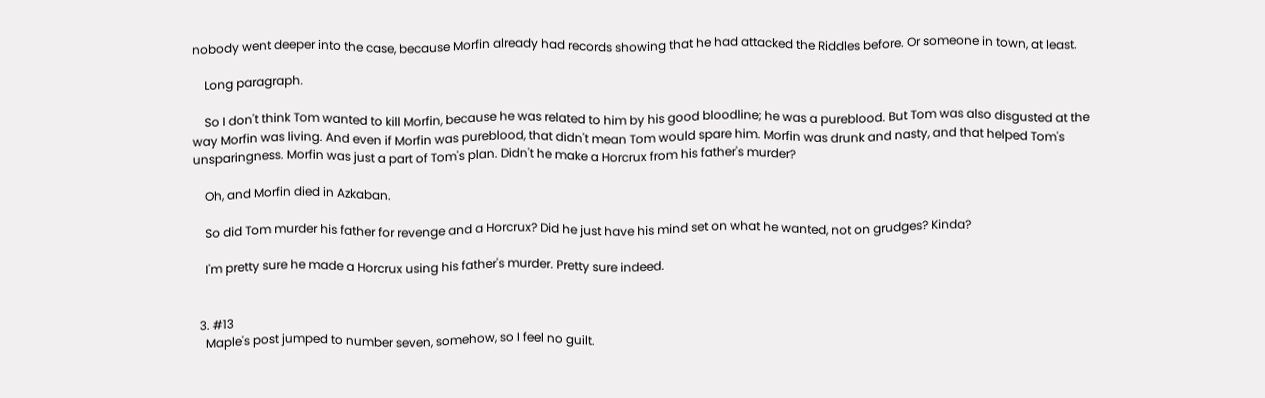nobody went deeper into the case, because Morfin already had records showing that he had attacked the Riddles before. Or someone in town, at least.

    Long paragraph.

    So I don't think Tom wanted to kill Morfin, because he was related to him by his good bloodline; he was a pureblood. But Tom was also disgusted at the way Morfin was living. And even if Morfin was pureblood, that didn't mean Tom would spare him. Morfin was drunk and nasty, and that helped Tom's unsparingness. Morfin was just a part of Tom's plan. Didn't he make a Horcrux from his father's murder?

    Oh, and Morfin died in Azkaban.

    So did Tom murder his father for revenge and a Horcrux? Did he just have his mind set on what he wanted, not on grudges? Kinda?

    I'm pretty sure he made a Horcrux using his father's murder. Pretty sure indeed.


  3. #13
    Maple's post jumped to number seven, somehow, so I feel no guilt.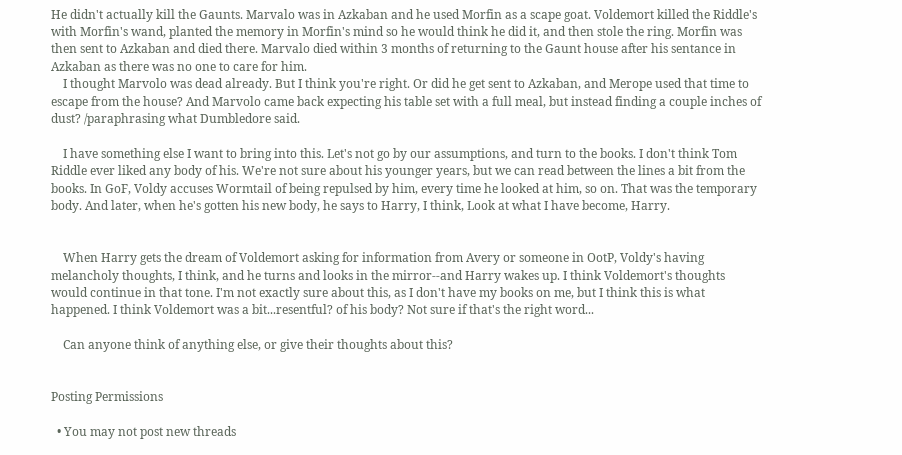He didn't actually kill the Gaunts. Marvalo was in Azkaban and he used Morfin as a scape goat. Voldemort killed the Riddle's with Morfin's wand, planted the memory in Morfin's mind so he would think he did it, and then stole the ring. Morfin was then sent to Azkaban and died there. Marvalo died within 3 months of returning to the Gaunt house after his sentance in Azkaban as there was no one to care for him.
    I thought Marvolo was dead already. But I think you're right. Or did he get sent to Azkaban, and Merope used that time to escape from the house? And Marvolo came back expecting his table set with a full meal, but instead finding a couple inches of dust? /paraphrasing what Dumbledore said.

    I have something else I want to bring into this. Let's not go by our assumptions, and turn to the books. I don't think Tom Riddle ever liked any body of his. We're not sure about his younger years, but we can read between the lines a bit from the books. In GoF, Voldy accuses Wormtail of being repulsed by him, every time he looked at him, so on. That was the temporary body. And later, when he's gotten his new body, he says to Harry, I think, Look at what I have become, Harry.


    When Harry gets the dream of Voldemort asking for information from Avery or someone in OotP, Voldy's having melancholy thoughts, I think, and he turns and looks in the mirror--and Harry wakes up. I think Voldemort's thoughts would continue in that tone. I'm not exactly sure about this, as I don't have my books on me, but I think this is what happened. I think Voldemort was a bit...resentful? of his body? Not sure if that's the right word...

    Can anyone think of anything else, or give their thoughts about this?


Posting Permissions

  • You may not post new threads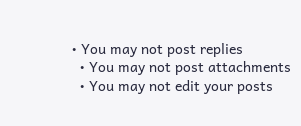• You may not post replies
  • You may not post attachments
  • You may not edit your posts